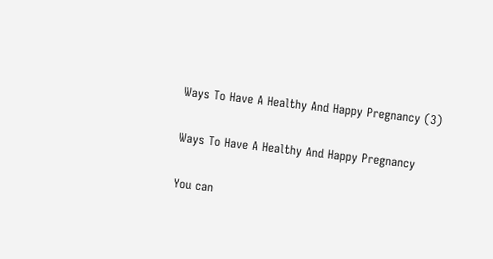Ways To Have A Healthy And Happy Pregnancy (3)

Ways To Have A Healthy And Happy Pregnancy

You can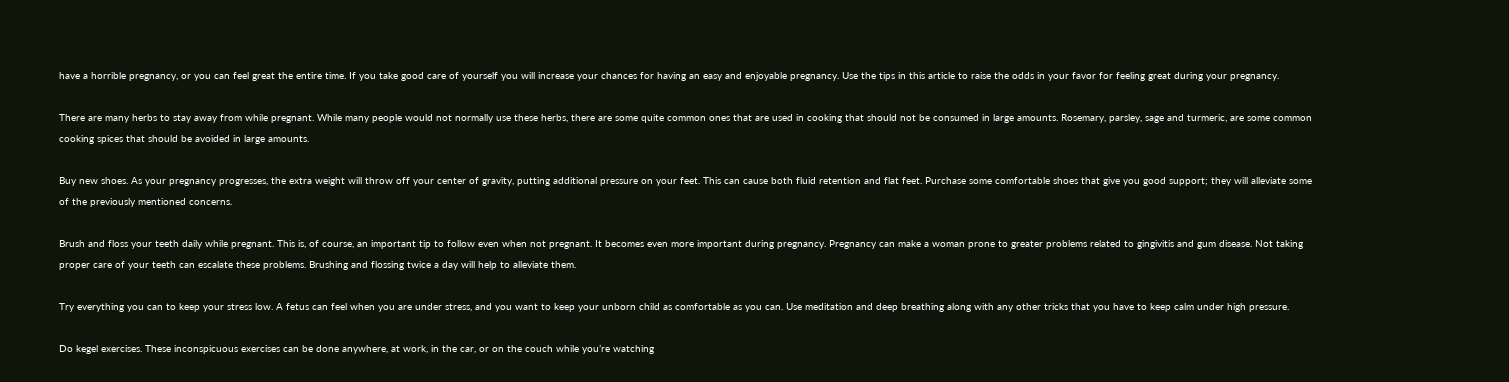have a horrible pregnancy, or you can feel great the entire time. If you take good care of yourself you will increase your chances for having an easy and enjoyable pregnancy. Use the tips in this article to raise the odds in your favor for feeling great during your pregnancy.

There are many herbs to stay away from while pregnant. While many people would not normally use these herbs, there are some quite common ones that are used in cooking that should not be consumed in large amounts. Rosemary, parsley, sage and turmeric, are some common cooking spices that should be avoided in large amounts.

Buy new shoes. As your pregnancy progresses, the extra weight will throw off your center of gravity, putting additional pressure on your feet. This can cause both fluid retention and flat feet. Purchase some comfortable shoes that give you good support; they will alleviate some of the previously mentioned concerns.

Brush and floss your teeth daily while pregnant. This is, of course, an important tip to follow even when not pregnant. It becomes even more important during pregnancy. Pregnancy can make a woman prone to greater problems related to gingivitis and gum disease. Not taking proper care of your teeth can escalate these problems. Brushing and flossing twice a day will help to alleviate them.

Try everything you can to keep your stress low. A fetus can feel when you are under stress, and you want to keep your unborn child as comfortable as you can. Use meditation and deep breathing along with any other tricks that you have to keep calm under high pressure.

Do kegel exercises. These inconspicuous exercises can be done anywhere, at work, in the car, or on the couch while you’re watching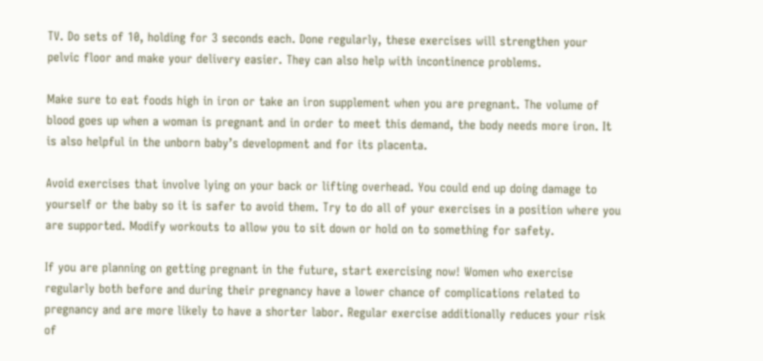TV. Do sets of 10, holding for 3 seconds each. Done regularly, these exercises will strengthen your pelvic floor and make your delivery easier. They can also help with incontinence problems.

Make sure to eat foods high in iron or take an iron supplement when you are pregnant. The volume of blood goes up when a woman is pregnant and in order to meet this demand, the body needs more iron. It is also helpful in the unborn baby’s development and for its placenta.

Avoid exercises that involve lying on your back or lifting overhead. You could end up doing damage to yourself or the baby so it is safer to avoid them. Try to do all of your exercises in a position where you are supported. Modify workouts to allow you to sit down or hold on to something for safety.

If you are planning on getting pregnant in the future, start exercising now! Women who exercise regularly both before and during their pregnancy have a lower chance of complications related to pregnancy and are more likely to have a shorter labor. Regular exercise additionally reduces your risk of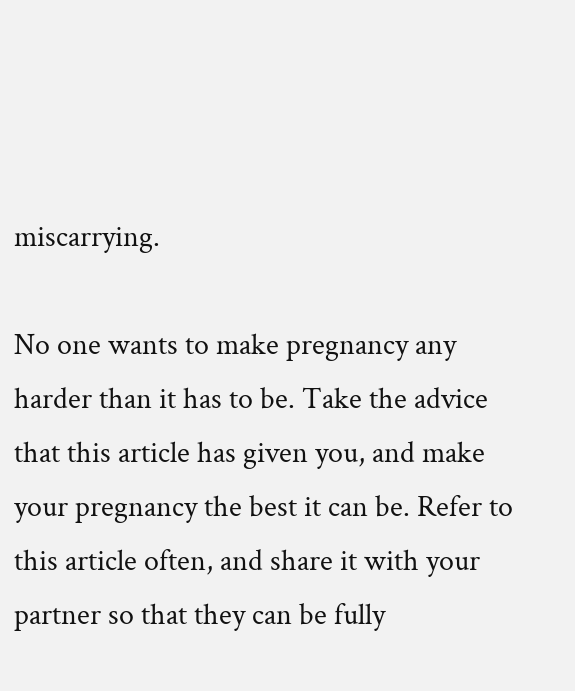miscarrying.

No one wants to make pregnancy any harder than it has to be. Take the advice that this article has given you, and make your pregnancy the best it can be. Refer to this article often, and share it with your partner so that they can be fully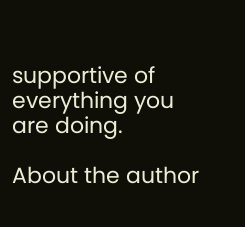supportive of everything you are doing.

About the author